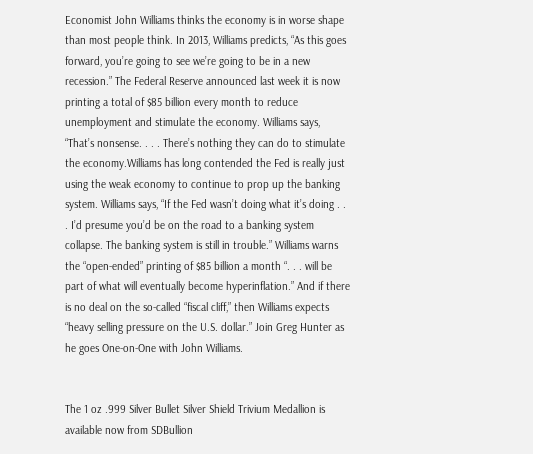Economist John Williams thinks the economy is in worse shape than most people think. In 2013, Williams predicts, “As this goes forward, you’re going to see we’re going to be in a new recession.” The Federal Reserve announced last week it is now printing a total of $85 billion every month to reduce unemployment and stimulate the economy. Williams says, “That’s nonsense. . . . There’s nothing they can do to stimulate the economy.Williams has long contended the Fed is really just using the weak economy to continue to prop up the banking system. Williams says, “If the Fed wasn’t doing what it’s doing . . . I’d presume you’d be on the road to a banking system collapse. The banking system is still in trouble.” Williams warns the “open-ended” printing of $85 billion a month “. . . will be part of what will eventually become hyperinflation.” And if there is no deal on the so-called “fiscal cliff,” then Williams expects “heavy selling pressure on the U.S. dollar.” Join Greg Hunter as he goes One-on-One with John Williams.


The 1 oz .999 Silver Bullet Silver Shield Trivium Medallion is available now from SDBullion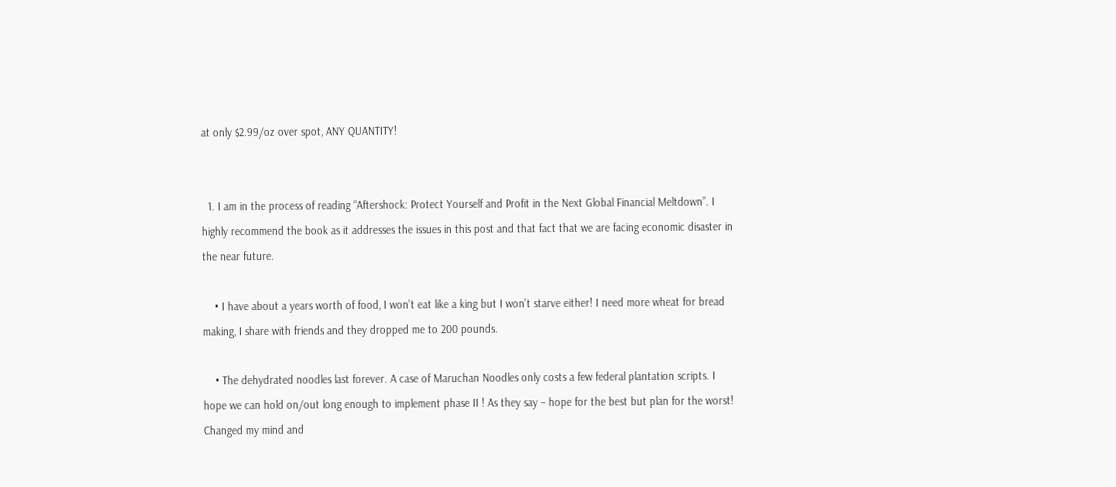at only $2.99/oz over spot, ANY QUANTITY!


  1. I am in the process of reading “Aftershock: Protect Yourself and Profit in the Next Global Financial Meltdown”. I highly recommend the book as it addresses the issues in this post and that fact that we are facing economic disaster in the near future.

    • I have about a years worth of food, I won’t eat like a king but I won’t starve either! I need more wheat for bread making, I share with friends and they dropped me to 200 pounds.

    • The dehydrated noodles last forever. A case of Maruchan Noodles only costs a few federal plantation scripts. I hope we can hold on/out long enough to implement phase II ! As they say – hope for the best but plan for the worst! Changed my mind and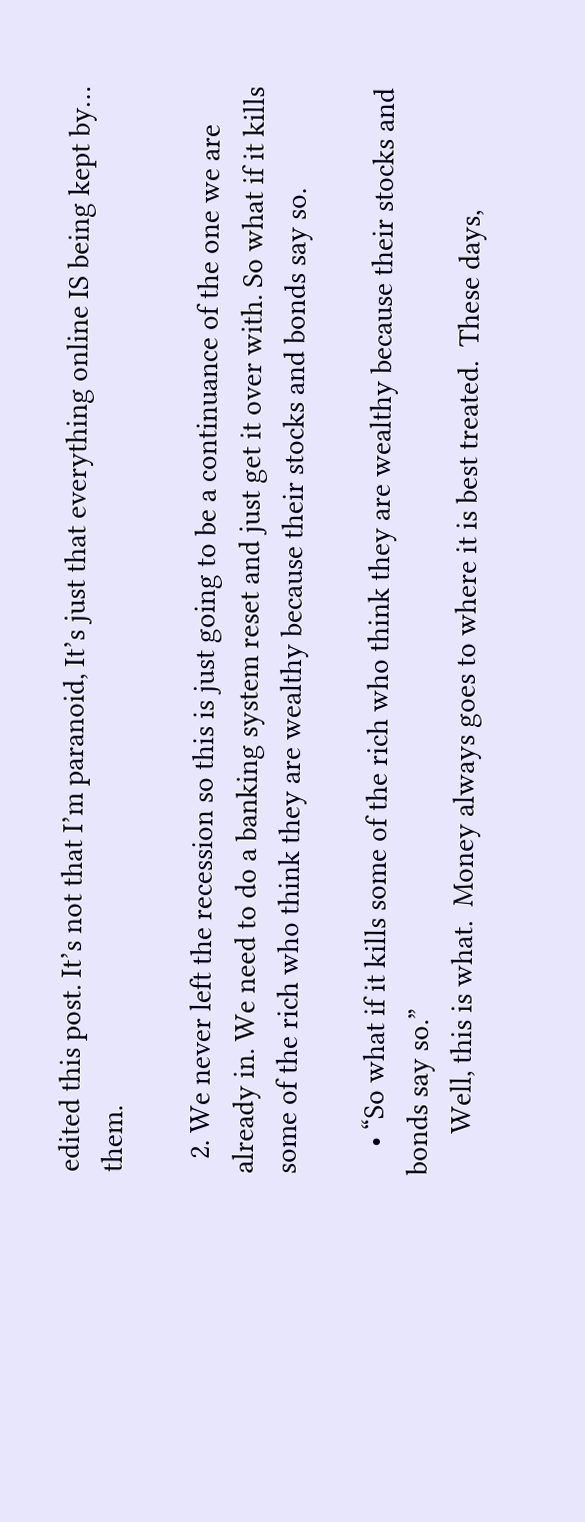edited this post. It’s not that I’m paranoid, It’s just that everything online IS being kept by… them.

  2. We never left the recession so this is just going to be a continuance of the one we are already in. We need to do a banking system reset and just get it over with. So what if it kills some of the rich who think they are wealthy because their stocks and bonds say so.

    • “So what if it kills some of the rich who think they are wealthy because their stocks and bonds say so.”
      Well, this is what.  Money always goes to where it is best treated.  These days,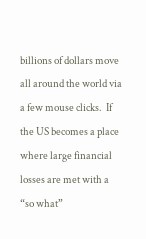billions of dollars move all around the world via a few mouse clicks.  If the US becomes a place where large financial losses are met with a “so what”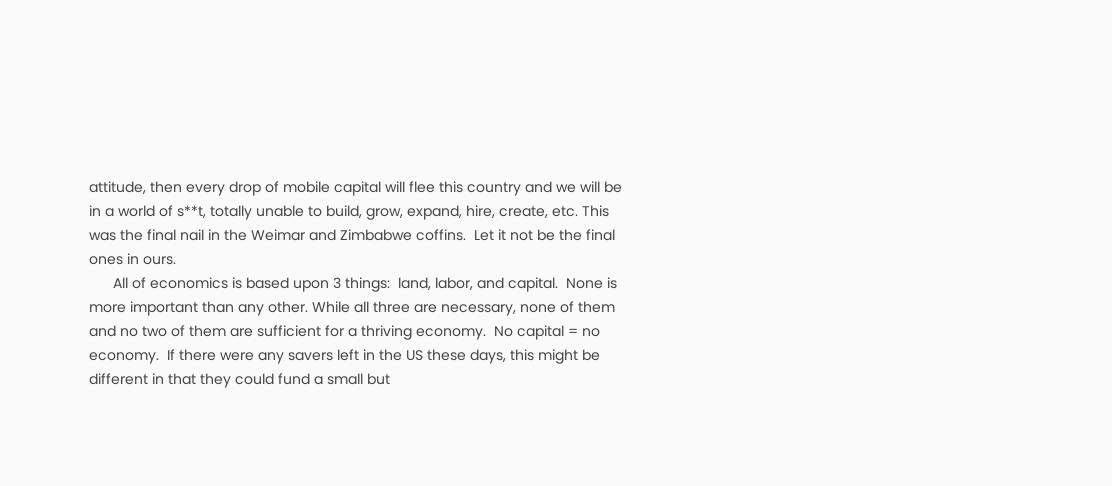attitude, then every drop of mobile capital will flee this country and we will be in a world of s**t, totally unable to build, grow, expand, hire, create, etc. This was the final nail in the Weimar and Zimbabwe coffins.  Let it not be the final ones in ours.
      All of economics is based upon 3 things:  land, labor, and capital.  None is more important than any other. While all three are necessary, none of them and no two of them are sufficient for a thriving economy.  No capital = no economy.  If there were any savers left in the US these days, this might be different in that they could fund a small but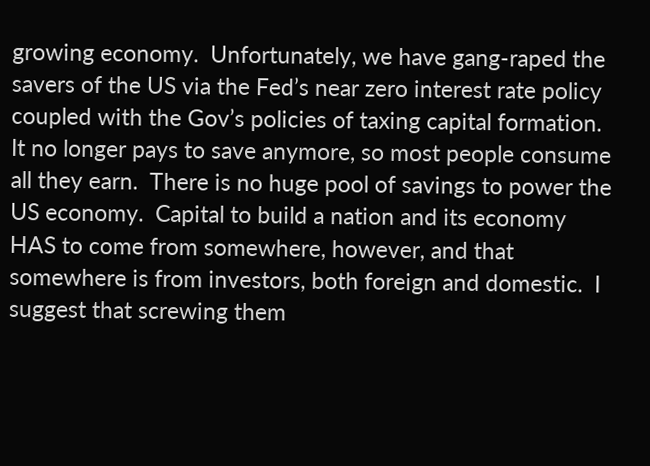growing economy.  Unfortunately, we have gang-raped the savers of the US via the Fed’s near zero interest rate policy coupled with the Gov’s policies of taxing capital formation.  It no longer pays to save anymore, so most people consume all they earn.  There is no huge pool of savings to power the US economy.  Capital to build a nation and its economy HAS to come from somewhere, however, and that somewhere is from investors, both foreign and domestic.  I suggest that screwing them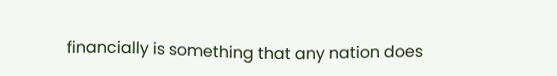financially is something that any nation does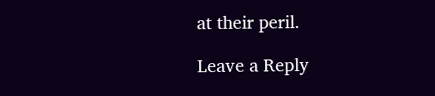at their peril.

Leave a Reply